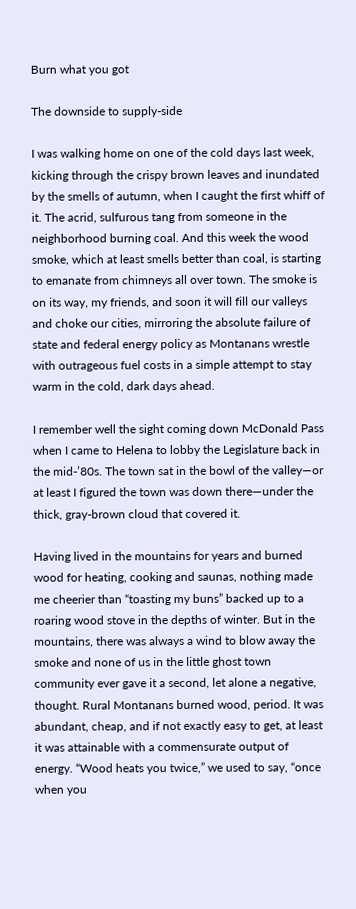Burn what you got

The downside to supply-side

I was walking home on one of the cold days last week, kicking through the crispy brown leaves and inundated by the smells of autumn, when I caught the first whiff of it. The acrid, sulfurous tang from someone in the neighborhood burning coal. And this week the wood smoke, which at least smells better than coal, is starting to emanate from chimneys all over town. The smoke is on its way, my friends, and soon it will fill our valleys and choke our cities, mirroring the absolute failure of state and federal energy policy as Montanans wrestle with outrageous fuel costs in a simple attempt to stay warm in the cold, dark days ahead.

I remember well the sight coming down McDonald Pass when I came to Helena to lobby the Legislature back in the mid-’80s. The town sat in the bowl of the valley—or at least I figured the town was down there—under the thick, gray-brown cloud that covered it.

Having lived in the mountains for years and burned wood for heating, cooking and saunas, nothing made me cheerier than “toasting my buns” backed up to a roaring wood stove in the depths of winter. But in the mountains, there was always a wind to blow away the smoke and none of us in the little ghost town community ever gave it a second, let alone a negative, thought. Rural Montanans burned wood, period. It was abundant, cheap, and if not exactly easy to get, at least it was attainable with a commensurate output of energy. “Wood heats you twice,” we used to say, “once when you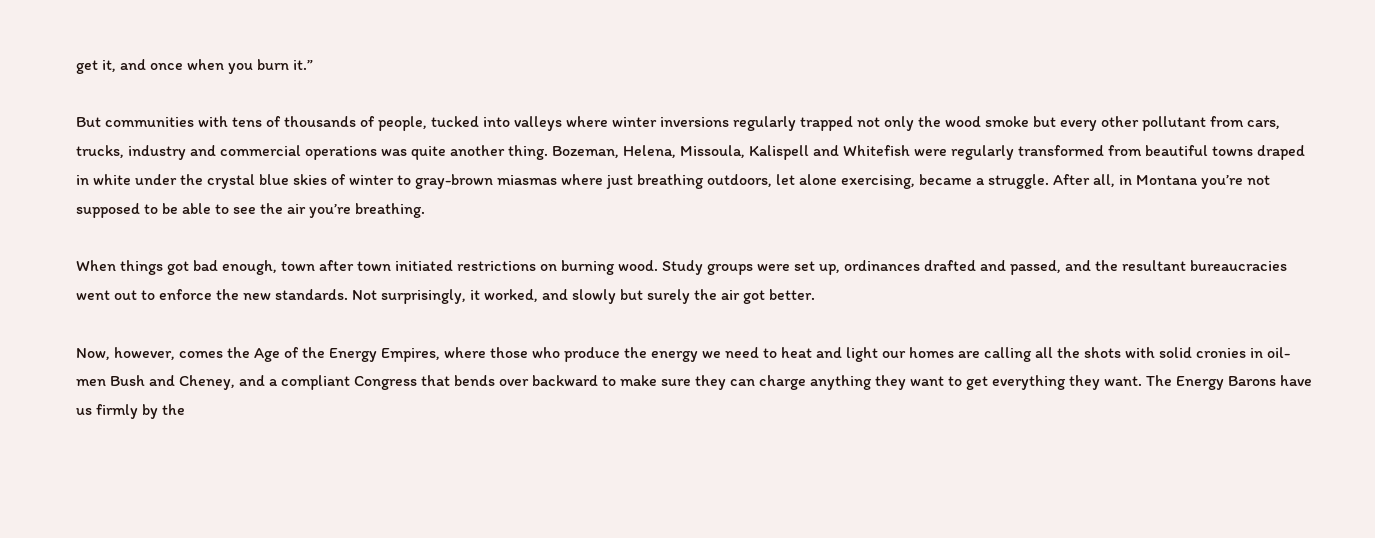get it, and once when you burn it.”

But communities with tens of thousands of people, tucked into valleys where winter inversions regularly trapped not only the wood smoke but every other pollutant from cars, trucks, industry and commercial operations was quite another thing. Bozeman, Helena, Missoula, Kalispell and Whitefish were regularly transformed from beautiful towns draped in white under the crystal blue skies of winter to gray-brown miasmas where just breathing outdoors, let alone exercising, became a struggle. After all, in Montana you’re not supposed to be able to see the air you’re breathing.

When things got bad enough, town after town initiated restrictions on burning wood. Study groups were set up, ordinances drafted and passed, and the resultant bureaucracies went out to enforce the new standards. Not surprisingly, it worked, and slowly but surely the air got better.

Now, however, comes the Age of the Energy Empires, where those who produce the energy we need to heat and light our homes are calling all the shots with solid cronies in oil-men Bush and Cheney, and a compliant Congress that bends over backward to make sure they can charge anything they want to get everything they want. The Energy Barons have us firmly by the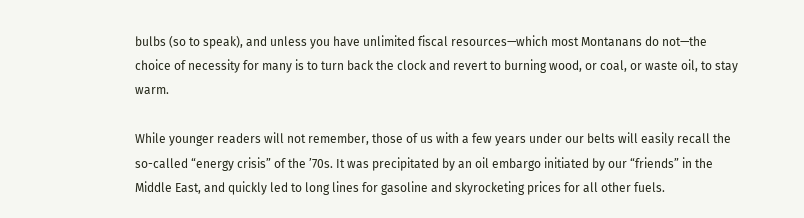bulbs (so to speak), and unless you have unlimited fiscal resources—which most Montanans do not—the choice of necessity for many is to turn back the clock and revert to burning wood, or coal, or waste oil, to stay warm.

While younger readers will not remember, those of us with a few years under our belts will easily recall the so-called “energy crisis” of the ’70s. It was precipitated by an oil embargo initiated by our “friends” in the Middle East, and quickly led to long lines for gasoline and skyrocketing prices for all other fuels.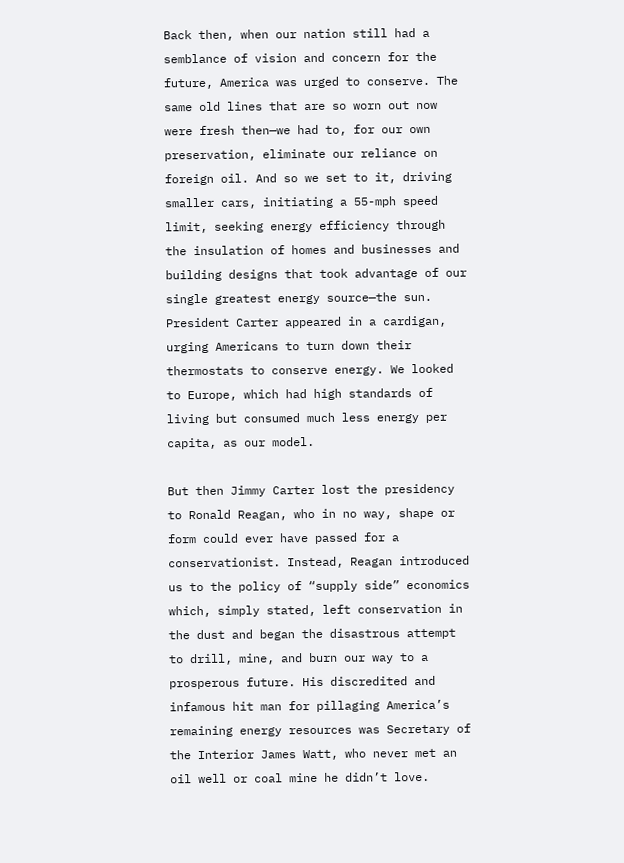Back then, when our nation still had a semblance of vision and concern for the future, America was urged to conserve. The same old lines that are so worn out now were fresh then—we had to, for our own preservation, eliminate our reliance on foreign oil. And so we set to it, driving smaller cars, initiating a 55-mph speed limit, seeking energy efficiency through the insulation of homes and businesses and building designs that took advantage of our single greatest energy source—the sun. President Carter appeared in a cardigan, urging Americans to turn down their thermostats to conserve energy. We looked to Europe, which had high standards of living but consumed much less energy per capita, as our model.

But then Jimmy Carter lost the presidency to Ronald Reagan, who in no way, shape or form could ever have passed for a conservationist. Instead, Reagan introduced us to the policy of “supply side” economics which, simply stated, left conservation in the dust and began the disastrous attempt to drill, mine, and burn our way to a prosperous future. His discredited and infamous hit man for pillaging America’s remaining energy resources was Secretary of the Interior James Watt, who never met an oil well or coal mine he didn’t love.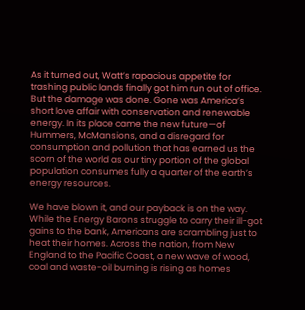As it turned out, Watt’s rapacious appetite for trashing public lands finally got him run out of office. But the damage was done. Gone was America’s short love affair with conservation and renewable energy. In its place came the new future—of Hummers, McMansions, and a disregard for consumption and pollution that has earned us the scorn of the world as our tiny portion of the global population consumes fully a quarter of the earth’s energy resources.

We have blown it, and our payback is on the way. While the Energy Barons struggle to carry their ill-got gains to the bank, Americans are scrambling just to heat their homes. Across the nation, from New England to the Pacific Coast, a new wave of wood, coal and waste-oil burning is rising as homes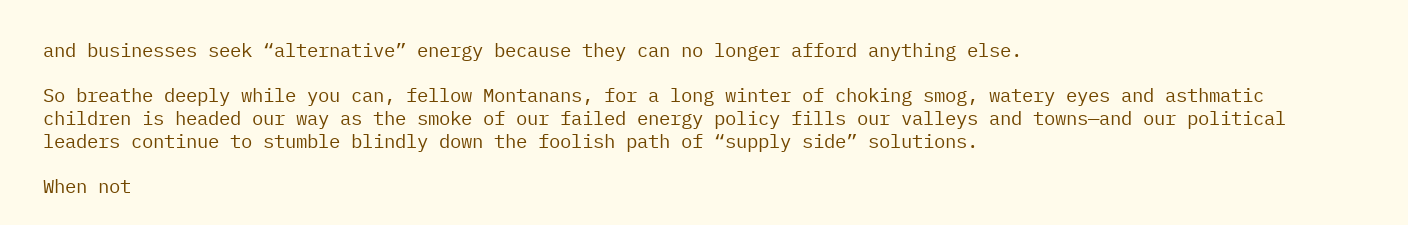and businesses seek “alternative” energy because they can no longer afford anything else.

So breathe deeply while you can, fellow Montanans, for a long winter of choking smog, watery eyes and asthmatic children is headed our way as the smoke of our failed energy policy fills our valleys and towns—and our political leaders continue to stumble blindly down the foolish path of “supply side” solutions.

When not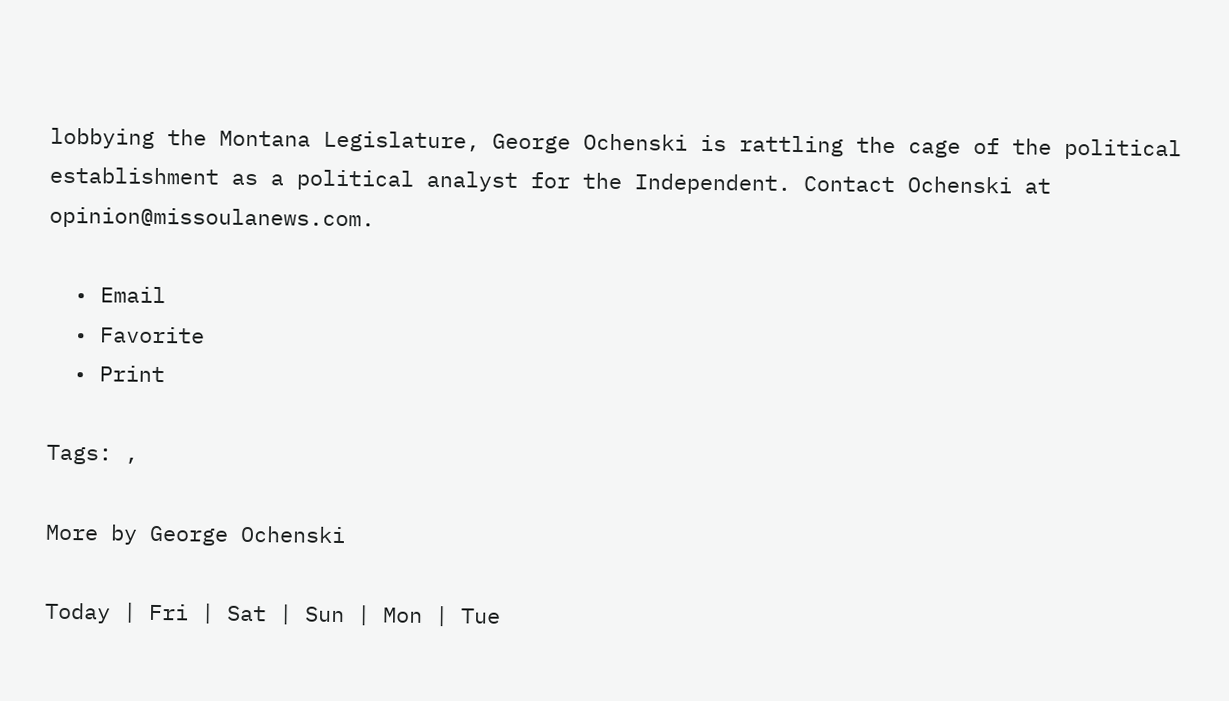lobbying the Montana Legislature, George Ochenski is rattling the cage of the political establishment as a political analyst for the Independent. Contact Ochenski at opinion@missoulanews.com.

  • Email
  • Favorite
  • Print

Tags: ,

More by George Ochenski

Today | Fri | Sat | Sun | Mon | Tue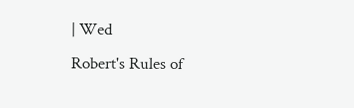| Wed
Robert's Rules of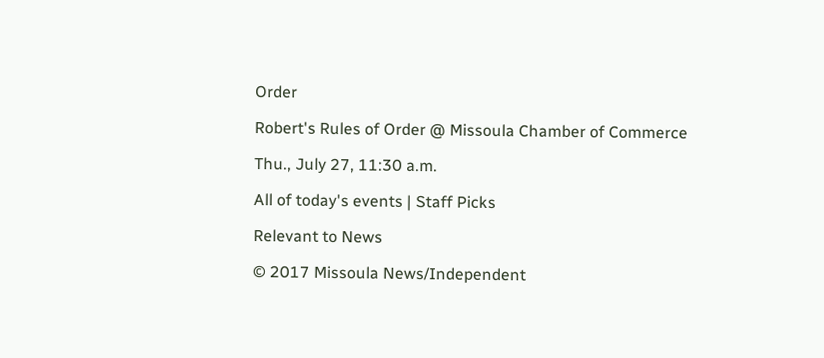Order

Robert's Rules of Order @ Missoula Chamber of Commerce

Thu., July 27, 11:30 a.m.

All of today's events | Staff Picks

Relevant to News

© 2017 Missoula News/Independent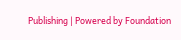Publishing | Powered by Foundation